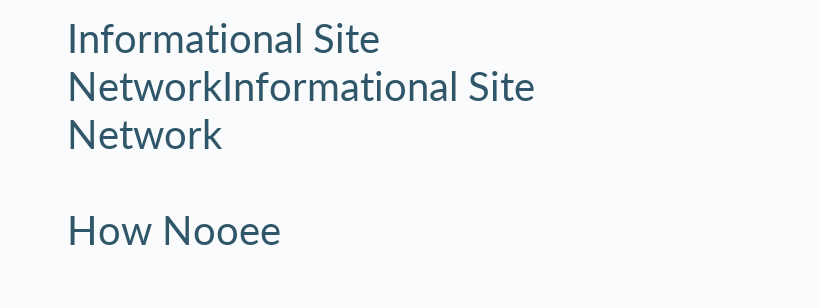Informational Site NetworkInformational Site Network

How Nooee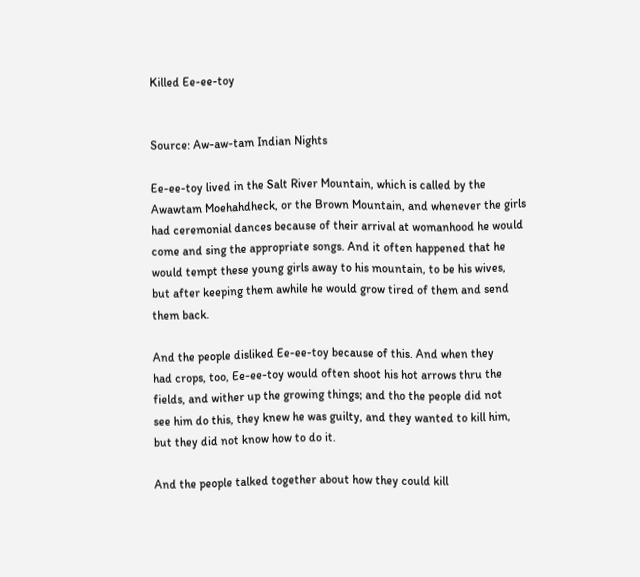Killed Ee-ee-toy


Source: Aw-aw-tam Indian Nights

Ee-ee-toy lived in the Salt River Mountain, which is called by the
Awawtam Moehahdheck, or the Brown Mountain, and whenever the girls
had ceremonial dances because of their arrival at womanhood he would
come and sing the appropriate songs. And it often happened that he
would tempt these young girls away to his mountain, to be his wives,
but after keeping them awhile he would grow tired of them and send
them back.

And the people disliked Ee-ee-toy because of this. And when they
had crops, too, Ee-ee-toy would often shoot his hot arrows thru the
fields, and wither up the growing things; and tho the people did not
see him do this, they knew he was guilty, and they wanted to kill him,
but they did not know how to do it.

And the people talked together about how they could kill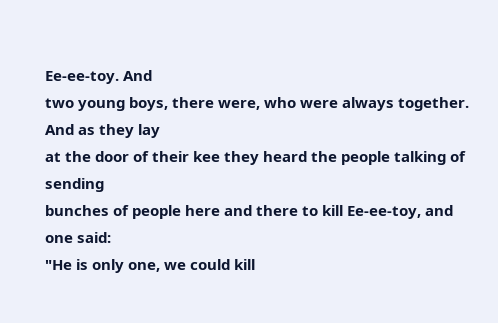Ee-ee-toy. And
two young boys, there were, who were always together. And as they lay
at the door of their kee they heard the people talking of sending
bunches of people here and there to kill Ee-ee-toy, and one said:
"He is only one, we could kill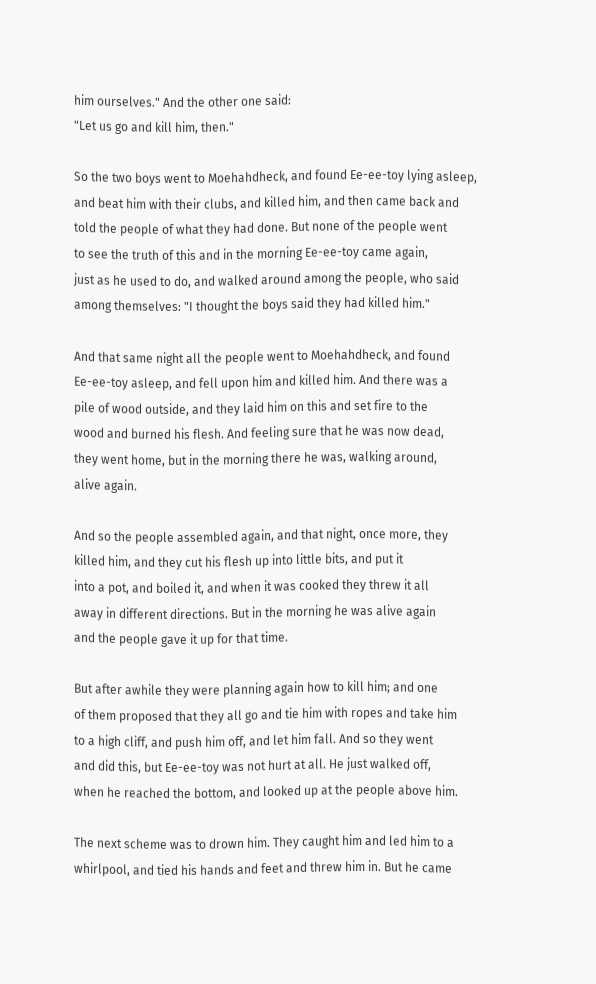him ourselves." And the other one said:
"Let us go and kill him, then."

So the two boys went to Moehahdheck, and found Ee-ee-toy lying asleep,
and beat him with their clubs, and killed him, and then came back and
told the people of what they had done. But none of the people went
to see the truth of this and in the morning Ee-ee-toy came again,
just as he used to do, and walked around among the people, who said
among themselves: "I thought the boys said they had killed him."

And that same night all the people went to Moehahdheck, and found
Ee-ee-toy asleep, and fell upon him and killed him. And there was a
pile of wood outside, and they laid him on this and set fire to the
wood and burned his flesh. And feeling sure that he was now dead,
they went home, but in the morning there he was, walking around,
alive again.

And so the people assembled again, and that night, once more, they
killed him, and they cut his flesh up into little bits, and put it
into a pot, and boiled it, and when it was cooked they threw it all
away in different directions. But in the morning he was alive again
and the people gave it up for that time.

But after awhile they were planning again how to kill him; and one
of them proposed that they all go and tie him with ropes and take him
to a high cliff, and push him off, and let him fall. And so they went
and did this, but Ee-ee-toy was not hurt at all. He just walked off,
when he reached the bottom, and looked up at the people above him.

The next scheme was to drown him. They caught him and led him to a
whirlpool, and tied his hands and feet and threw him in. But he came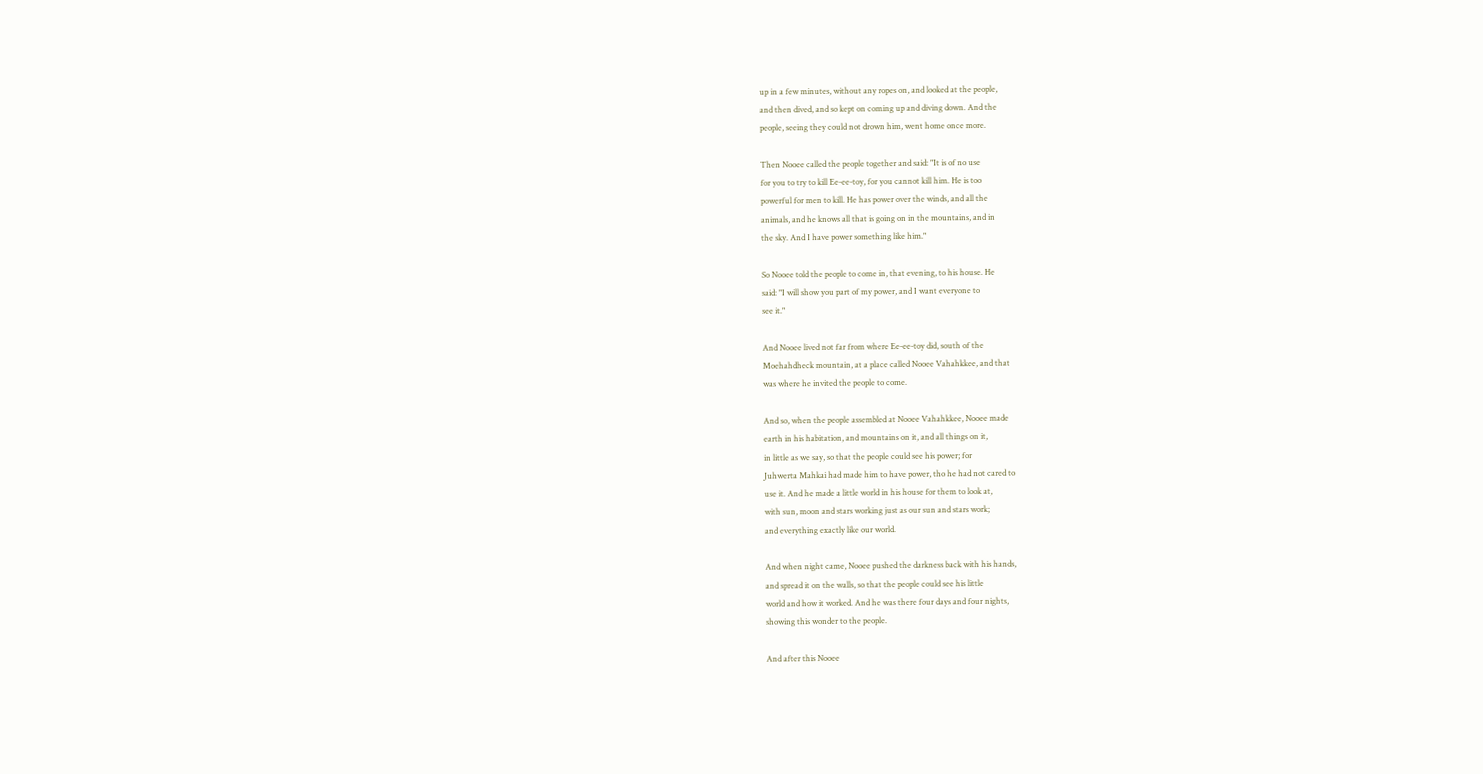up in a few minutes, without any ropes on, and looked at the people,
and then dived, and so kept on coming up and diving down. And the
people, seeing they could not drown him, went home once more.

Then Nooee called the people together and said: "It is of no use
for you to try to kill Ee-ee-toy, for you cannot kill him. He is too
powerful for men to kill. He has power over the winds, and all the
animals, and he knows all that is going on in the mountains, and in
the sky. And I have power something like him."

So Nooee told the people to come in, that evening, to his house. He
said: "I will show you part of my power, and I want everyone to
see it."

And Nooee lived not far from where Ee-ee-toy did, south of the
Moehahdheck mountain, at a place called Nooee Vahahkkee, and that
was where he invited the people to come.

And so, when the people assembled at Nooee Vahahkkee, Nooee made
earth in his habitation, and mountains on it, and all things on it,
in little as we say, so that the people could see his power; for
Juhwerta Mahkai had made him to have power, tho he had not cared to
use it. And he made a little world in his house for them to look at,
with sun, moon and stars working just as our sun and stars work;
and everything exactly like our world.

And when night came, Nooee pushed the darkness back with his hands,
and spread it on the walls, so that the people could see his little
world and how it worked. And he was there four days and four nights,
showing this wonder to the people.

And after this Nooee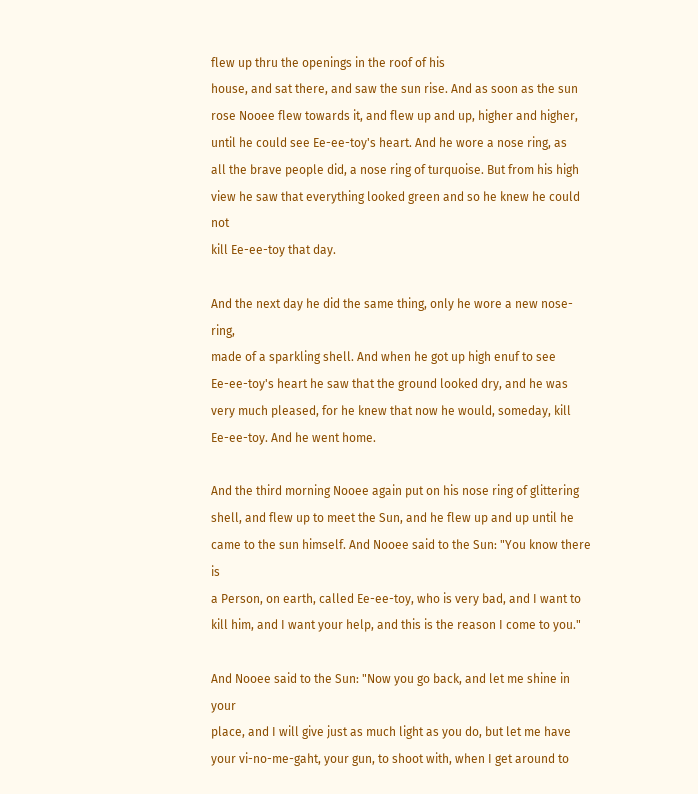flew up thru the openings in the roof of his
house, and sat there, and saw the sun rise. And as soon as the sun
rose Nooee flew towards it, and flew up and up, higher and higher,
until he could see Ee-ee-toy's heart. And he wore a nose ring, as
all the brave people did, a nose ring of turquoise. But from his high
view he saw that everything looked green and so he knew he could not
kill Ee-ee-toy that day.

And the next day he did the same thing, only he wore a new nose-ring,
made of a sparkling shell. And when he got up high enuf to see
Ee-ee-toy's heart he saw that the ground looked dry, and he was
very much pleased, for he knew that now he would, someday, kill
Ee-ee-toy. And he went home.

And the third morning Nooee again put on his nose ring of glittering
shell, and flew up to meet the Sun, and he flew up and up until he
came to the sun himself. And Nooee said to the Sun: "You know there is
a Person, on earth, called Ee-ee-toy, who is very bad, and I want to
kill him, and I want your help, and this is the reason I come to you."

And Nooee said to the Sun: "Now you go back, and let me shine in your
place, and I will give just as much light as you do, but let me have
your vi-no-me-gaht, your gun, to shoot with, when I get around to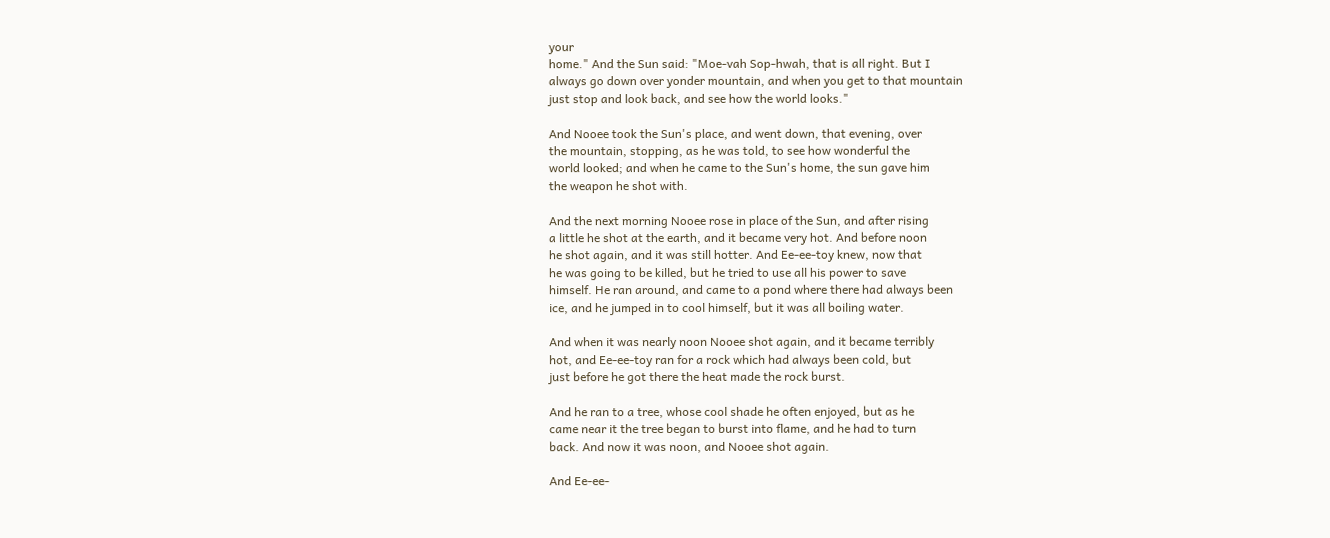your
home." And the Sun said: "Moe-vah Sop-hwah, that is all right. But I
always go down over yonder mountain, and when you get to that mountain
just stop and look back, and see how the world looks."

And Nooee took the Sun's place, and went down, that evening, over
the mountain, stopping, as he was told, to see how wonderful the
world looked; and when he came to the Sun's home, the sun gave him
the weapon he shot with.

And the next morning Nooee rose in place of the Sun, and after rising
a little he shot at the earth, and it became very hot. And before noon
he shot again, and it was still hotter. And Ee-ee-toy knew, now that
he was going to be killed, but he tried to use all his power to save
himself. He ran around, and came to a pond where there had always been
ice, and he jumped in to cool himself, but it was all boiling water.

And when it was nearly noon Nooee shot again, and it became terribly
hot, and Ee-ee-toy ran for a rock which had always been cold, but
just before he got there the heat made the rock burst.

And he ran to a tree, whose cool shade he often enjoyed, but as he
came near it the tree began to burst into flame, and he had to turn
back. And now it was noon, and Nooee shot again.

And Ee-ee-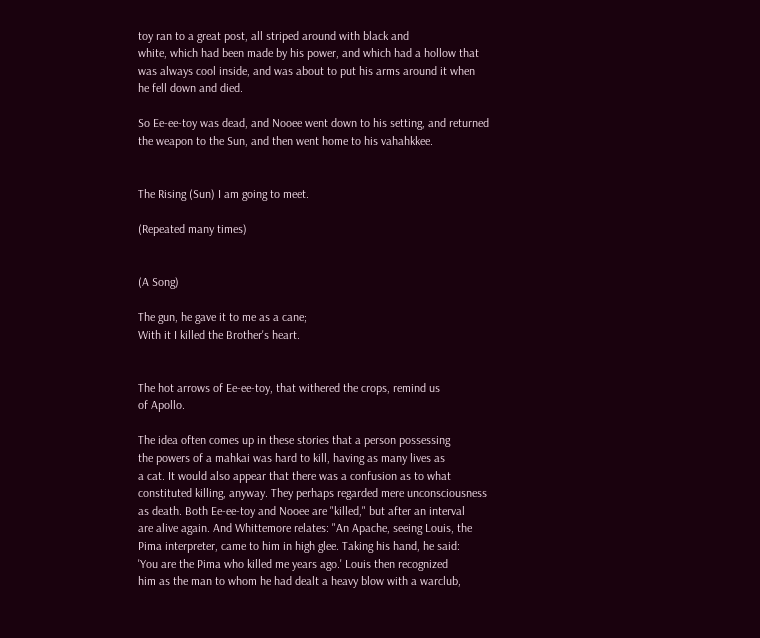toy ran to a great post, all striped around with black and
white, which had been made by his power, and which had a hollow that
was always cool inside, and was about to put his arms around it when
he fell down and died.

So Ee-ee-toy was dead, and Nooee went down to his setting, and returned
the weapon to the Sun, and then went home to his vahahkkee.


The Rising (Sun) I am going to meet.

(Repeated many times)


(A Song)

The gun, he gave it to me as a cane;
With it I killed the Brother's heart.


The hot arrows of Ee-ee-toy, that withered the crops, remind us
of Apollo.

The idea often comes up in these stories that a person possessing
the powers of a mahkai was hard to kill, having as many lives as
a cat. It would also appear that there was a confusion as to what
constituted killing, anyway. They perhaps regarded mere unconsciousness
as death. Both Ee-ee-toy and Nooee are "killed," but after an interval
are alive again. And Whittemore relates: "An Apache, seeing Louis, the
Pima interpreter, came to him in high glee. Taking his hand, he said:
'You are the Pima who killed me years ago.' Louis then recognized
him as the man to whom he had dealt a heavy blow with a warclub,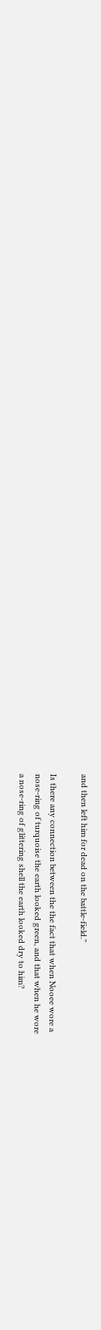and then left him for dead on the battle-field."

Is there any connection between the the fact that when Nooee wore a
nose-ring of turquoise the earth looked green, and that when he wore
a nose-ring of glittering shell the earth looked dry to him?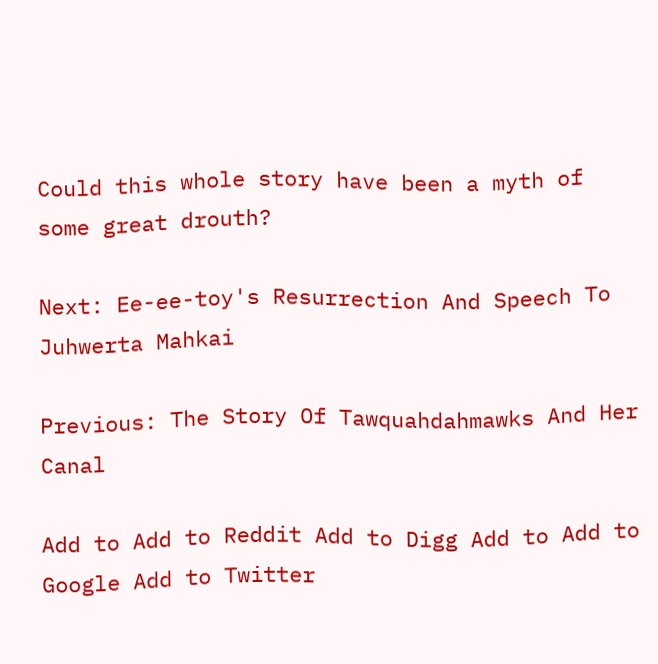Could this whole story have been a myth of some great drouth?

Next: Ee-ee-toy's Resurrection And Speech To Juhwerta Mahkai

Previous: The Story Of Tawquahdahmawks And Her Canal

Add to Add to Reddit Add to Digg Add to Add to Google Add to Twitter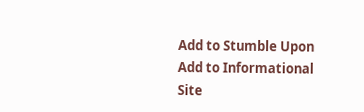Add to Stumble Upon
Add to Informational Site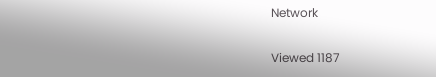Network

Viewed 1187